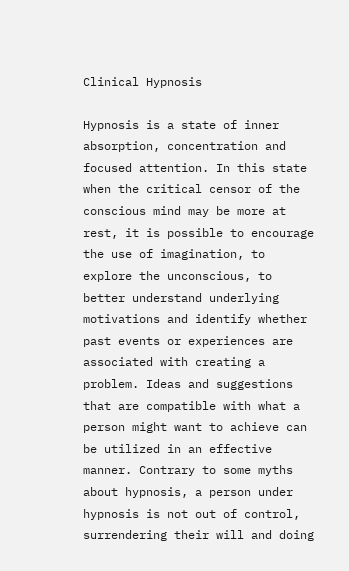Clinical Hypnosis

Hypnosis is a state of inner absorption, concentration and focused attention. In this state when the critical censor of the conscious mind may be more at rest, it is possible to encourage the use of imagination, to explore the unconscious, to better understand underlying motivations and identify whether past events or experiences are associated with creating a problem. Ideas and suggestions that are compatible with what a person might want to achieve can be utilized in an effective manner. Contrary to some myths about hypnosis, a person under hypnosis is not out of control, surrendering their will and doing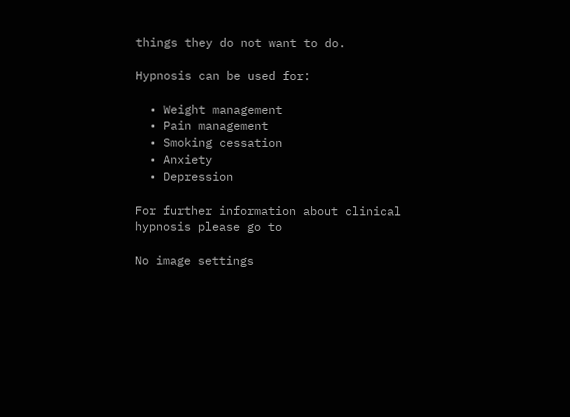things they do not want to do.

Hypnosis can be used for:

  • Weight management
  • Pain management
  • Smoking cessation
  • Anxiety
  • Depression

For further information about clinical hypnosis please go to

No image settings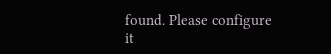found. Please configure it